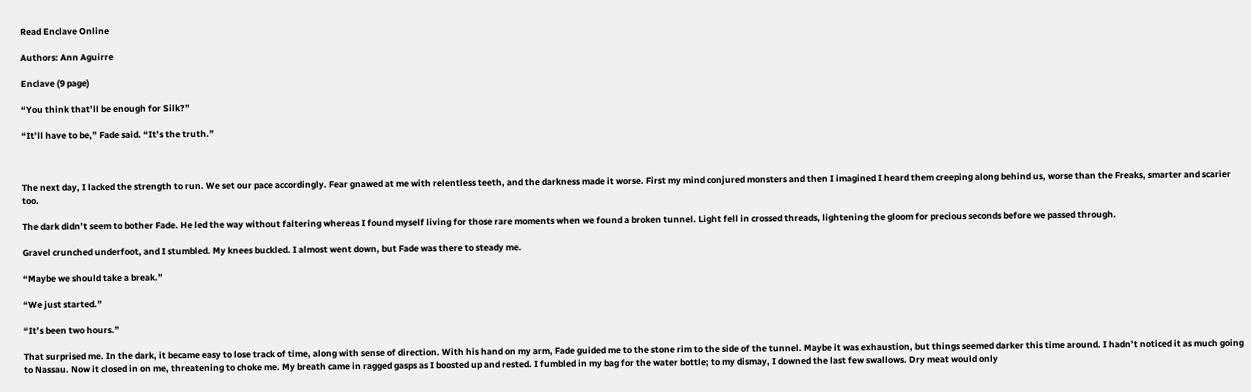Read Enclave Online

Authors: Ann Aguirre

Enclave (9 page)

“You think that’ll be enough for Silk?”

“It’ll have to be,” Fade said. “It’s the truth.”



The next day, I lacked the strength to run. We set our pace accordingly. Fear gnawed at me with relentless teeth, and the darkness made it worse. First my mind conjured monsters and then I imagined I heard them creeping along behind us, worse than the Freaks, smarter and scarier too.

The dark didn’t seem to bother Fade. He led the way without faltering whereas I found myself living for those rare moments when we found a broken tunnel. Light fell in crossed threads, lightening the gloom for precious seconds before we passed through.

Gravel crunched underfoot, and I stumbled. My knees buckled. I almost went down, but Fade was there to steady me.

“Maybe we should take a break.”

“We just started.”

“It’s been two hours.”

That surprised me. In the dark, it became easy to lose track of time, along with sense of direction. With his hand on my arm, Fade guided me to the stone rim to the side of the tunnel. Maybe it was exhaustion, but things seemed darker this time around. I hadn’t noticed it as much going to Nassau. Now it closed in on me, threatening to choke me. My breath came in ragged gasps as I boosted up and rested. I fumbled in my bag for the water bottle; to my dismay, I downed the last few swallows. Dry meat would only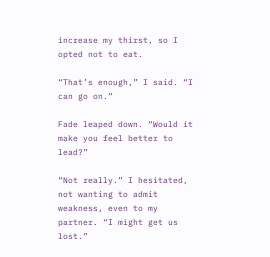increase my thirst, so I opted not to eat.

“That’s enough,” I said. “I can go on.”

Fade leaped down. “Would it make you feel better to lead?”

“Not really.” I hesitated, not wanting to admit weakness, even to my partner. “I might get us lost.”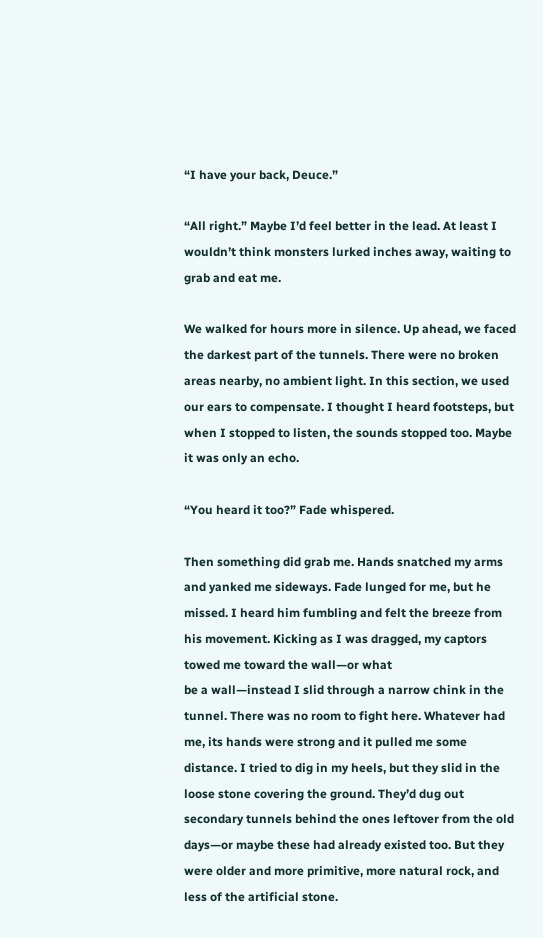“I have your back, Deuce.”

“All right.” Maybe I’d feel better in the lead. At least I wouldn’t think monsters lurked inches away, waiting to grab and eat me.

We walked for hours more in silence. Up ahead, we faced the darkest part of the tunnels. There were no broken areas nearby, no ambient light. In this section, we used our ears to compensate. I thought I heard footsteps, but when I stopped to listen, the sounds stopped too. Maybe it was only an echo.

“You heard it too?” Fade whispered.

Then something did grab me. Hands snatched my arms and yanked me sideways. Fade lunged for me, but he missed. I heard him fumbling and felt the breeze from his movement. Kicking as I was dragged, my captors towed me toward the wall—or what
be a wall—instead I slid through a narrow chink in the tunnel. There was no room to fight here. Whatever had me, its hands were strong and it pulled me some distance. I tried to dig in my heels, but they slid in the loose stone covering the ground. They’d dug out secondary tunnels behind the ones leftover from the old days—or maybe these had already existed too. But they were older and more primitive, more natural rock, and less of the artificial stone.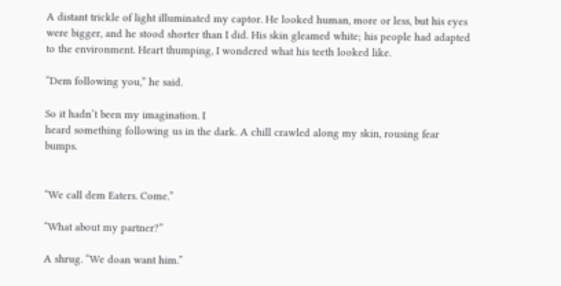A distant trickle of light illuminated my captor. He looked human, more or less, but his eyes were bigger, and he stood shorter than I did. His skin gleamed white; his people had adapted to the environment. Heart thumping, I wondered what his teeth looked like.

“Dem following you,” he said.

So it hadn’t been my imagination. I
heard something following us in the dark. A chill crawled along my skin, rousing fear bumps.


“We call dem Eaters. Come.”

“What about my partner?”

A shrug. “We doan want him.”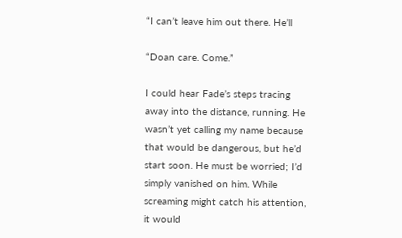“I can’t leave him out there. He’ll

“Doan care. Come.”

I could hear Fade’s steps tracing away into the distance, running. He wasn’t yet calling my name because that would be dangerous, but he’d start soon. He must be worried; I’d simply vanished on him. While screaming might catch his attention, it would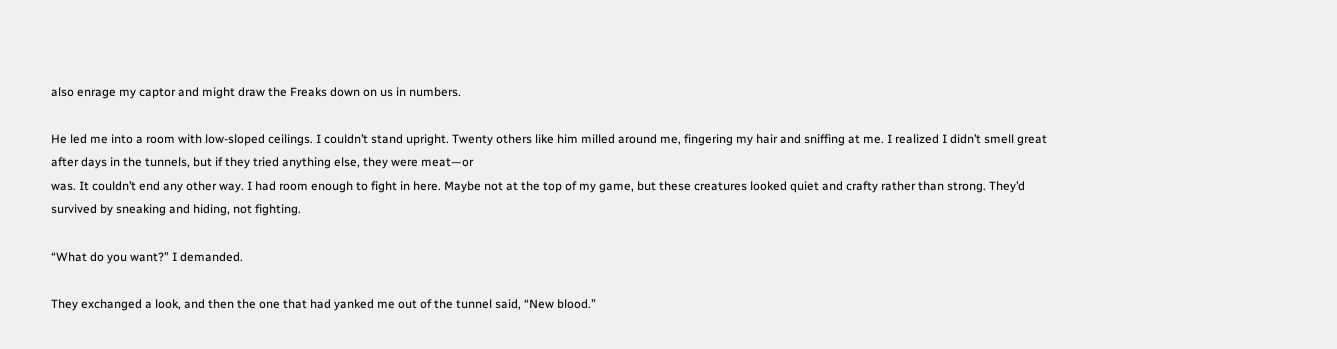also enrage my captor and might draw the Freaks down on us in numbers.

He led me into a room with low-sloped ceilings. I couldn’t stand upright. Twenty others like him milled around me, fingering my hair and sniffing at me. I realized I didn’t smell great after days in the tunnels, but if they tried anything else, they were meat—or
was. It couldn’t end any other way. I had room enough to fight in here. Maybe not at the top of my game, but these creatures looked quiet and crafty rather than strong. They’d survived by sneaking and hiding, not fighting.

“What do you want?” I demanded.

They exchanged a look, and then the one that had yanked me out of the tunnel said, “New blood.”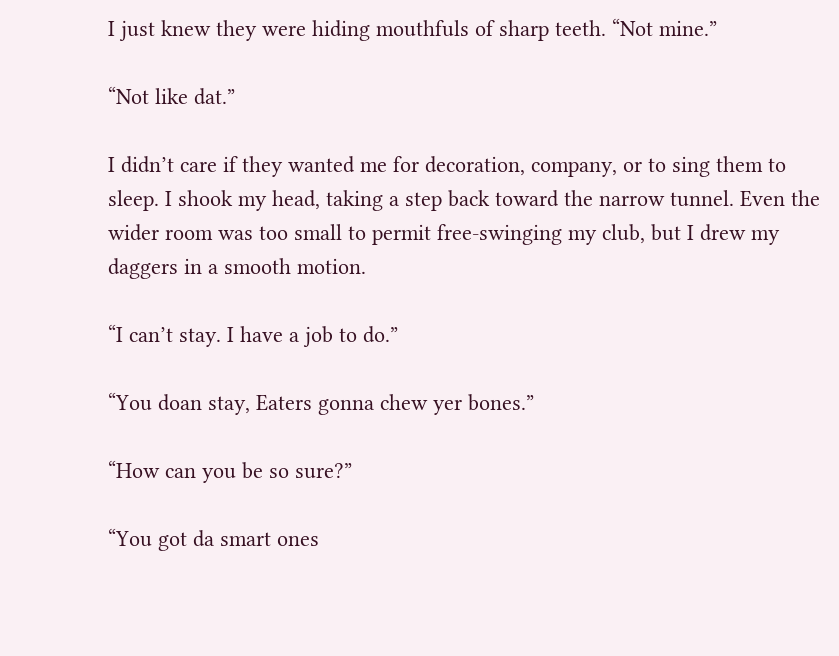I just knew they were hiding mouthfuls of sharp teeth. “Not mine.”

“Not like dat.”

I didn’t care if they wanted me for decoration, company, or to sing them to sleep. I shook my head, taking a step back toward the narrow tunnel. Even the wider room was too small to permit free-swinging my club, but I drew my daggers in a smooth motion.

“I can’t stay. I have a job to do.”

“You doan stay, Eaters gonna chew yer bones.”

“How can you be so sure?”

“You got da smart ones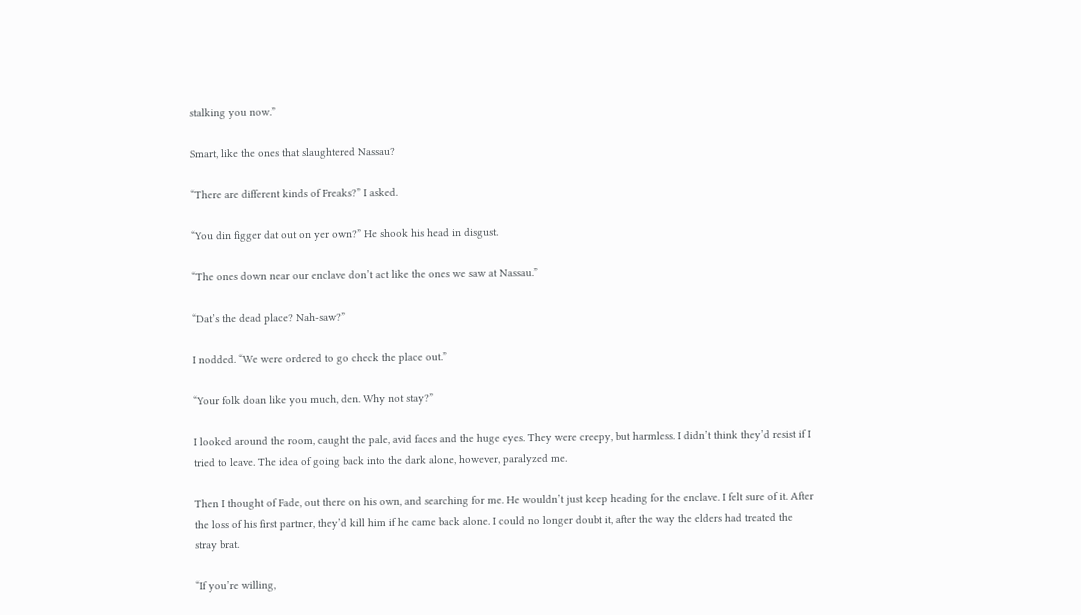stalking you now.”

Smart, like the ones that slaughtered Nassau?

“There are different kinds of Freaks?” I asked.

“You din figger dat out on yer own?” He shook his head in disgust.

“The ones down near our enclave don’t act like the ones we saw at Nassau.”

“Dat’s the dead place? Nah-saw?”

I nodded. “We were ordered to go check the place out.”

“Your folk doan like you much, den. Why not stay?”

I looked around the room, caught the pale, avid faces and the huge eyes. They were creepy, but harmless. I didn’t think they’d resist if I tried to leave. The idea of going back into the dark alone, however, paralyzed me.

Then I thought of Fade, out there on his own, and searching for me. He wouldn’t just keep heading for the enclave. I felt sure of it. After the loss of his first partner, they’d kill him if he came back alone. I could no longer doubt it, after the way the elders had treated the stray brat.

“If you’re willing,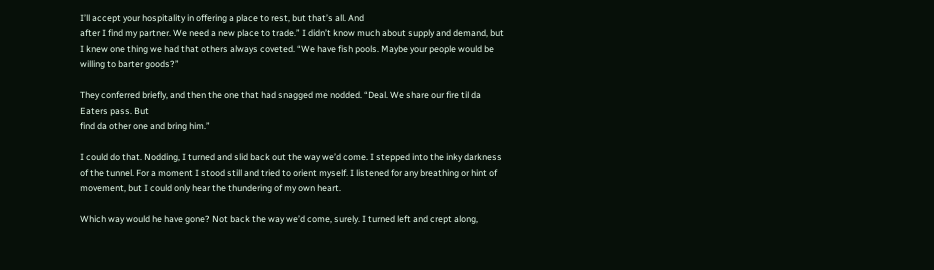I’ll accept your hospitality in offering a place to rest, but that’s all. And
after I find my partner. We need a new place to trade.” I didn’t know much about supply and demand, but I knew one thing we had that others always coveted. “We have fish pools. Maybe your people would be willing to barter goods?”

They conferred briefly, and then the one that had snagged me nodded. “Deal. We share our fire til da Eaters pass. But
find da other one and bring him.”

I could do that. Nodding, I turned and slid back out the way we’d come. I stepped into the inky darkness of the tunnel. For a moment I stood still and tried to orient myself. I listened for any breathing or hint of movement, but I could only hear the thundering of my own heart.

Which way would he have gone? Not back the way we’d come, surely. I turned left and crept along,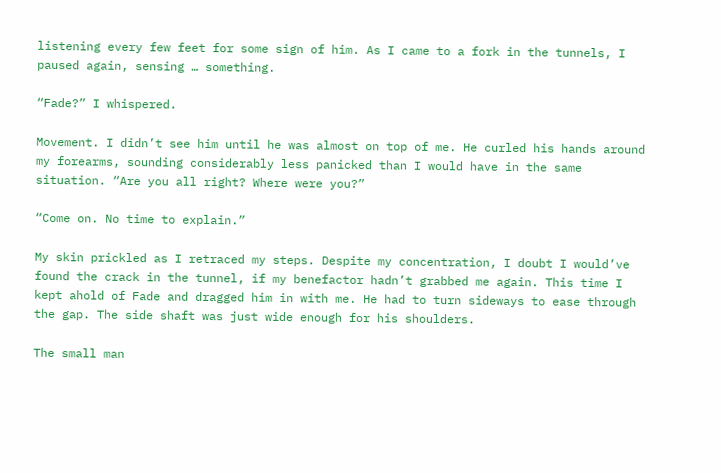listening every few feet for some sign of him. As I came to a fork in the tunnels, I paused again, sensing … something.

“Fade?” I whispered.

Movement. I didn’t see him until he was almost on top of me. He curled his hands around my forearms, sounding considerably less panicked than I would have in the same situation. “Are you all right? Where were you?”

“Come on. No time to explain.”

My skin prickled as I retraced my steps. Despite my concentration, I doubt I would’ve found the crack in the tunnel, if my benefactor hadn’t grabbed me again. This time I kept ahold of Fade and dragged him in with me. He had to turn sideways to ease through the gap. The side shaft was just wide enough for his shoulders.

The small man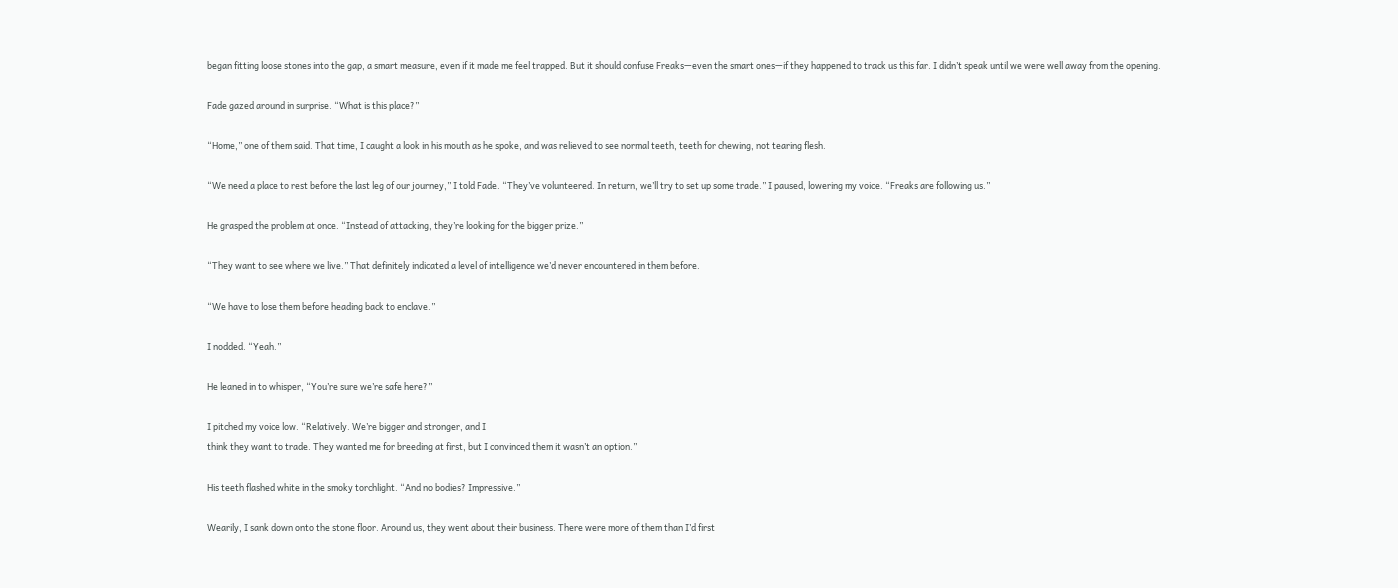began fitting loose stones into the gap, a smart measure, even if it made me feel trapped. But it should confuse Freaks—even the smart ones—if they happened to track us this far. I didn’t speak until we were well away from the opening.

Fade gazed around in surprise. “What is this place?”

“Home,” one of them said. That time, I caught a look in his mouth as he spoke, and was relieved to see normal teeth, teeth for chewing, not tearing flesh.

“We need a place to rest before the last leg of our journey,” I told Fade. “They’ve volunteered. In return, we’ll try to set up some trade.” I paused, lowering my voice. “Freaks are following us.”

He grasped the problem at once. “Instead of attacking, they’re looking for the bigger prize.”

“They want to see where we live.” That definitely indicated a level of intelligence we’d never encountered in them before.

“We have to lose them before heading back to enclave.”

I nodded. “Yeah.”

He leaned in to whisper, “You’re sure we’re safe here?”

I pitched my voice low. “Relatively. We’re bigger and stronger, and I
think they want to trade. They wanted me for breeding at first, but I convinced them it wasn’t an option.”

His teeth flashed white in the smoky torchlight. “And no bodies? Impressive.”

Wearily, I sank down onto the stone floor. Around us, they went about their business. There were more of them than I’d first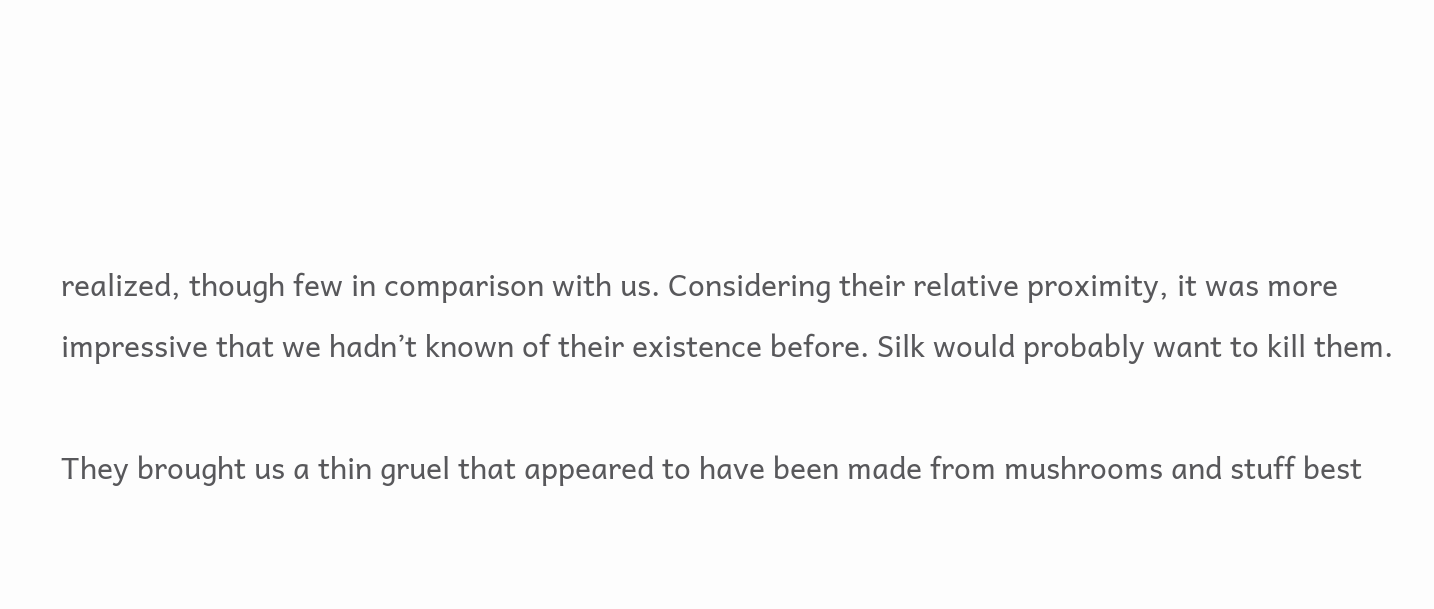realized, though few in comparison with us. Considering their relative proximity, it was more impressive that we hadn’t known of their existence before. Silk would probably want to kill them.

They brought us a thin gruel that appeared to have been made from mushrooms and stuff best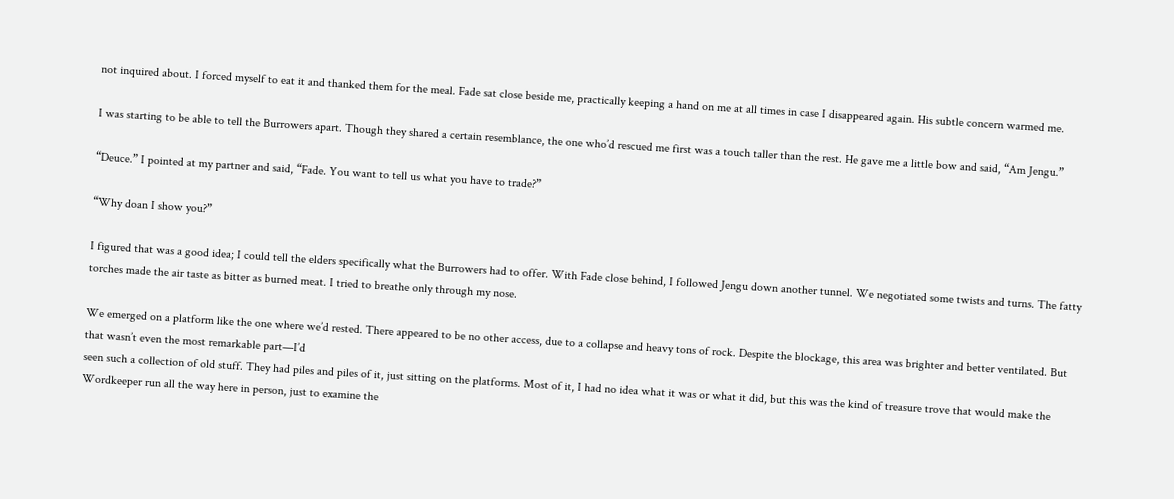not inquired about. I forced myself to eat it and thanked them for the meal. Fade sat close beside me, practically keeping a hand on me at all times in case I disappeared again. His subtle concern warmed me.

I was starting to be able to tell the Burrowers apart. Though they shared a certain resemblance, the one who’d rescued me first was a touch taller than the rest. He gave me a little bow and said, “Am Jengu.”

“Deuce.” I pointed at my partner and said, “Fade. You want to tell us what you have to trade?”

“Why doan I show you?”

I figured that was a good idea; I could tell the elders specifically what the Burrowers had to offer. With Fade close behind, I followed Jengu down another tunnel. We negotiated some twists and turns. The fatty torches made the air taste as bitter as burned meat. I tried to breathe only through my nose.

We emerged on a platform like the one where we’d rested. There appeared to be no other access, due to a collapse and heavy tons of rock. Despite the blockage, this area was brighter and better ventilated. But that wasn’t even the most remarkable part—I’d
seen such a collection of old stuff. They had piles and piles of it, just sitting on the platforms. Most of it, I had no idea what it was or what it did, but this was the kind of treasure trove that would make the Wordkeeper run all the way here in person, just to examine the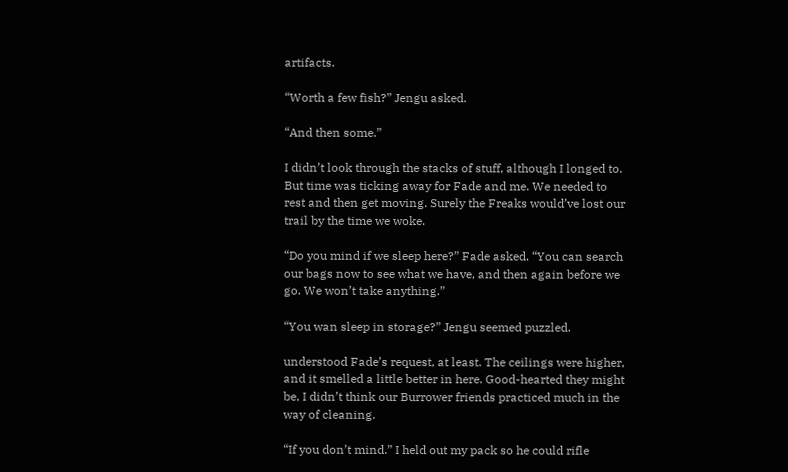artifacts.

“Worth a few fish?” Jengu asked.

“And then some.”

I didn’t look through the stacks of stuff, although I longed to. But time was ticking away for Fade and me. We needed to rest and then get moving. Surely the Freaks would’ve lost our trail by the time we woke.

“Do you mind if we sleep here?” Fade asked. “You can search our bags now to see what we have, and then again before we go. We won’t take anything.”

“You wan sleep in storage?” Jengu seemed puzzled.

understood Fade’s request, at least. The ceilings were higher, and it smelled a little better in here. Good-hearted they might be, I didn’t think our Burrower friends practiced much in the way of cleaning.

“If you don’t mind.” I held out my pack so he could rifle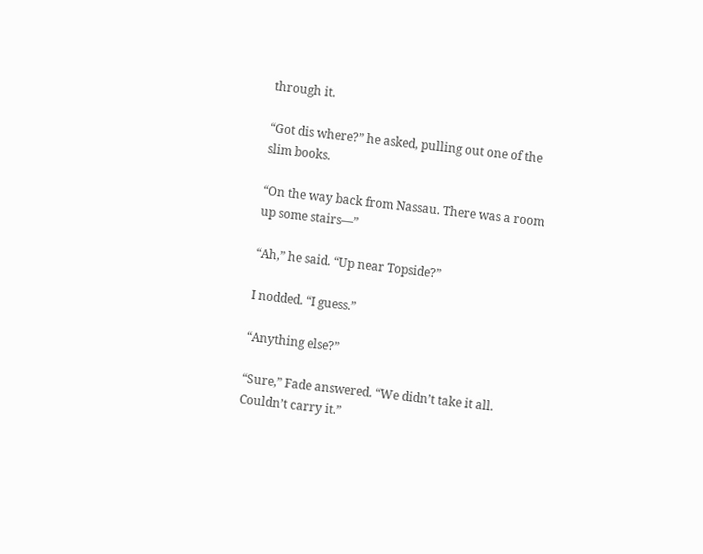through it.

“Got dis where?” he asked, pulling out one of the slim books.

“On the way back from Nassau. There was a room up some stairs—”

“Ah,” he said. “Up near Topside?”

I nodded. “I guess.”

“Anything else?”

“Sure,” Fade answered. “We didn’t take it all. Couldn’t carry it.”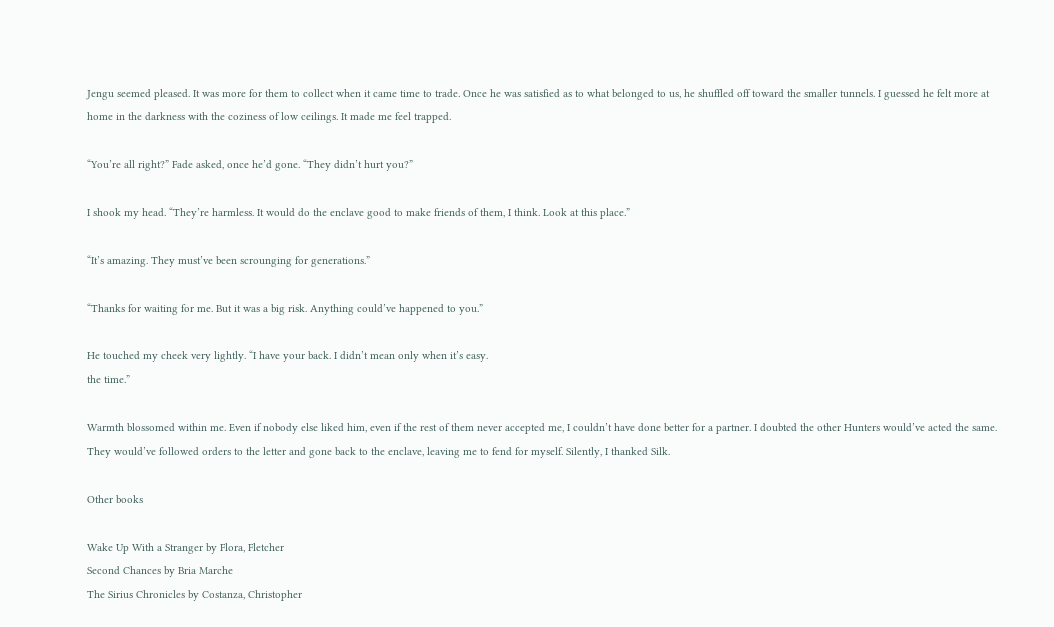Jengu seemed pleased. It was more for them to collect when it came time to trade. Once he was satisfied as to what belonged to us, he shuffled off toward the smaller tunnels. I guessed he felt more at home in the darkness with the coziness of low ceilings. It made me feel trapped.

“You’re all right?” Fade asked, once he’d gone. “They didn’t hurt you?”

I shook my head. “They’re harmless. It would do the enclave good to make friends of them, I think. Look at this place.”

“It’s amazing. They must’ve been scrounging for generations.”

“Thanks for waiting for me. But it was a big risk. Anything could’ve happened to you.”

He touched my cheek very lightly. “I have your back. I didn’t mean only when it’s easy.
the time.”

Warmth blossomed within me. Even if nobody else liked him, even if the rest of them never accepted me, I couldn’t have done better for a partner. I doubted the other Hunters would’ve acted the same. They would’ve followed orders to the letter and gone back to the enclave, leaving me to fend for myself. Silently, I thanked Silk.

Other books

Wake Up With a Stranger by Flora, Fletcher
Second Chances by Bria Marche
The Sirius Chronicles by Costanza, Christopher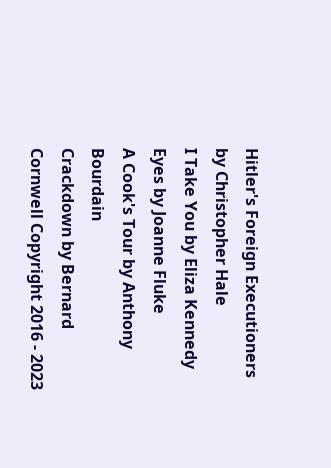Hitler's Foreign Executioners by Christopher Hale
I Take You by Eliza Kennedy
Eyes by Joanne Fluke
A Cook's Tour by Anthony Bourdain
Crackdown by Bernard Cornwell Copyright 2016 - 2023